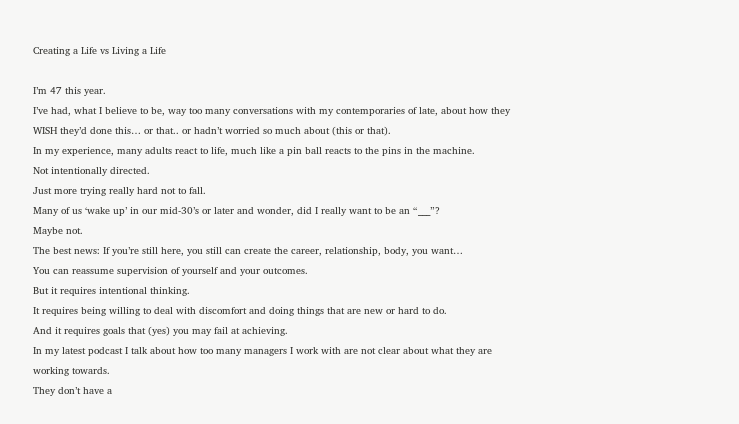Creating a Life vs Living a Life

I’m 47 this year.
I’ve had, what I believe to be, way too many conversations with my contemporaries of late, about how they WISH they’d done this… or that.. or hadn’t worried so much about (this or that).
In my experience, many adults react to life, much like a pin ball reacts to the pins in the machine.
Not intentionally directed.
Just more trying really hard not to fall.
Many of us ‘wake up’ in our mid-30’s or later and wonder, did I really want to be an “___”?
Maybe not.
The best news: If you’re still here, you still can create the career, relationship, body, you want…
You can reassume supervision of yourself and your outcomes.
But it requires intentional thinking.
It requires being willing to deal with discomfort and doing things that are new or hard to do.
And it requires goals that (yes) you may fail at achieving.
In my latest podcast I talk about how too many managers I work with are not clear about what they are working towards.
They don’t have a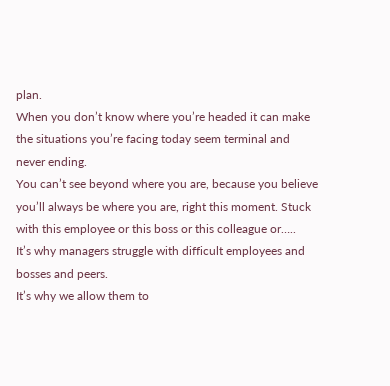plan.
When you don’t know where you’re headed it can make the situations you’re facing today seem terminal and never ending.
You can’t see beyond where you are, because you believe you’ll always be where you are, right this moment. Stuck with this employee or this boss or this colleague or…..
It’s why managers struggle with difficult employees and bosses and peers.
It’s why we allow them to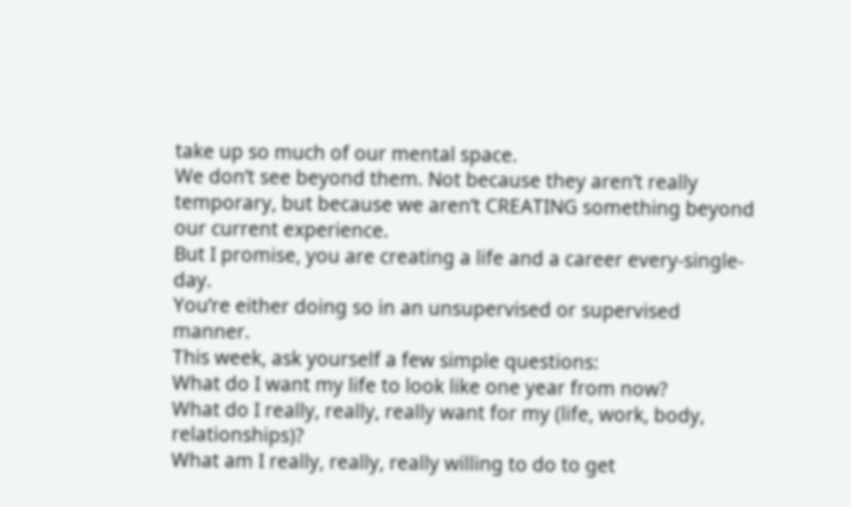take up so much of our mental space.
We don’t see beyond them. Not because they aren’t really temporary, but because we aren’t CREATING something beyond our current experience.
But I promise, you are creating a life and a career every-single-day.
You’re either doing so in an unsupervised or supervised manner.
This week, ask yourself a few simple questions:
What do I want my life to look like one year from now?
What do I really, really, really want for my (life, work, body, relationships)?
What am I really, really, really willing to do to get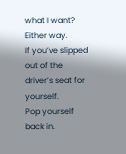what I want?
Either way.
If you’ve slipped out of the driver’s seat for yourself.
Pop yourself back in.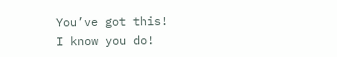You’ve got this!
I know you do!